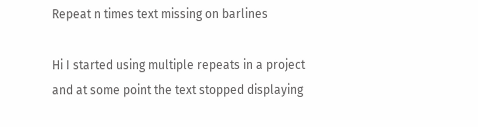Repeat n times text missing on barlines

Hi I started using multiple repeats in a project and at some point the text stopped displaying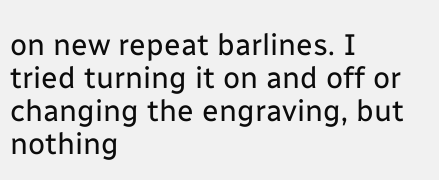on new repeat barlines. I tried turning it on and off or changing the engraving, but nothing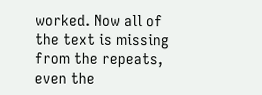worked. Now all of the text is missing from the repeats, even the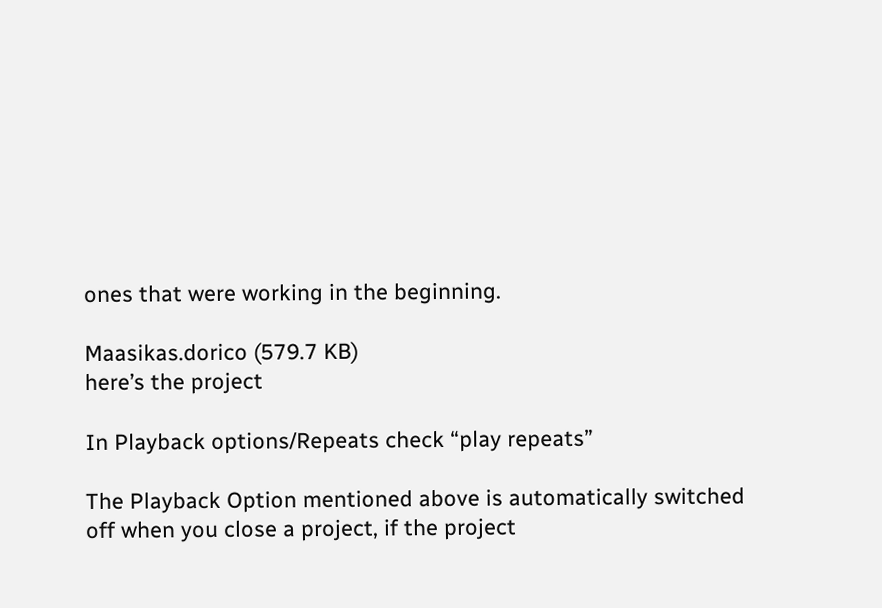ones that were working in the beginning.

Maasikas.dorico (579.7 KB)
here’s the project

In Playback options/Repeats check “play repeats”

The Playback Option mentioned above is automatically switched off when you close a project, if the project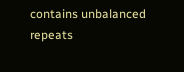contains unbalanced repeats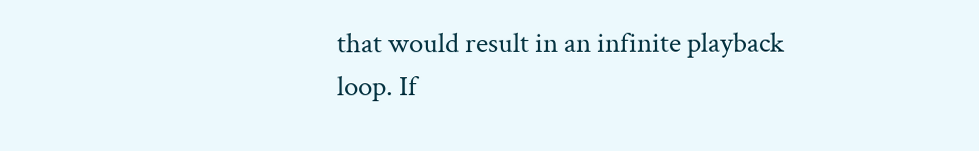that would result in an infinite playback loop. If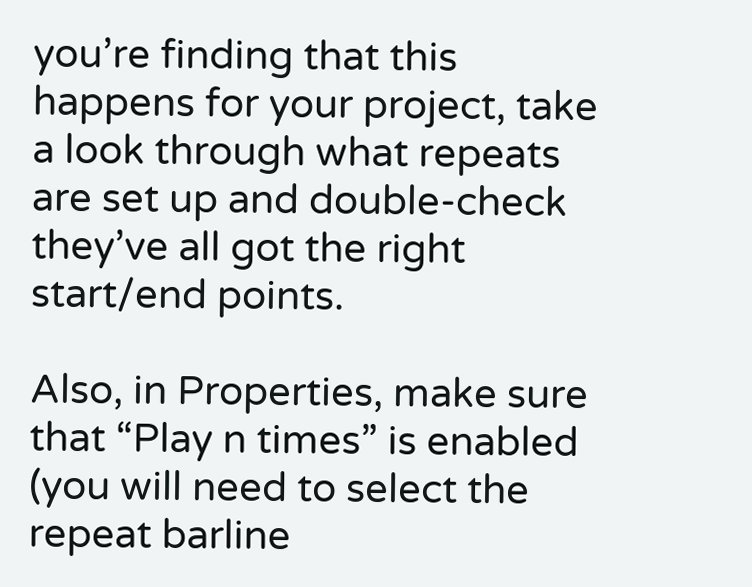you’re finding that this happens for your project, take a look through what repeats are set up and double-check they’ve all got the right start/end points.

Also, in Properties, make sure that “Play n times” is enabled (you will need to select the repeat barline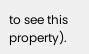to see this property).